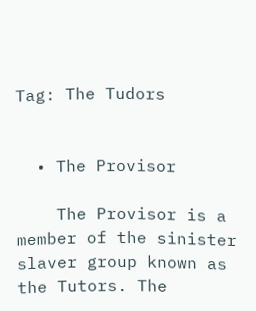Tag: The Tudors


  • The Provisor

    The Provisor is a member of the sinister slaver group known as the Tutors. The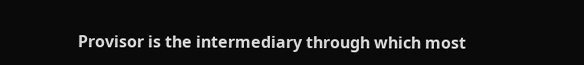Provisor is the intermediary through which most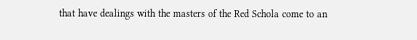that have dealings with the masters of the Red Schola come to an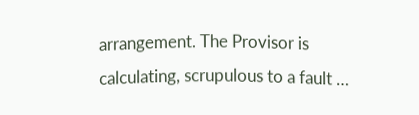arrangement. The Provisor is calculating, scrupulous to a fault …